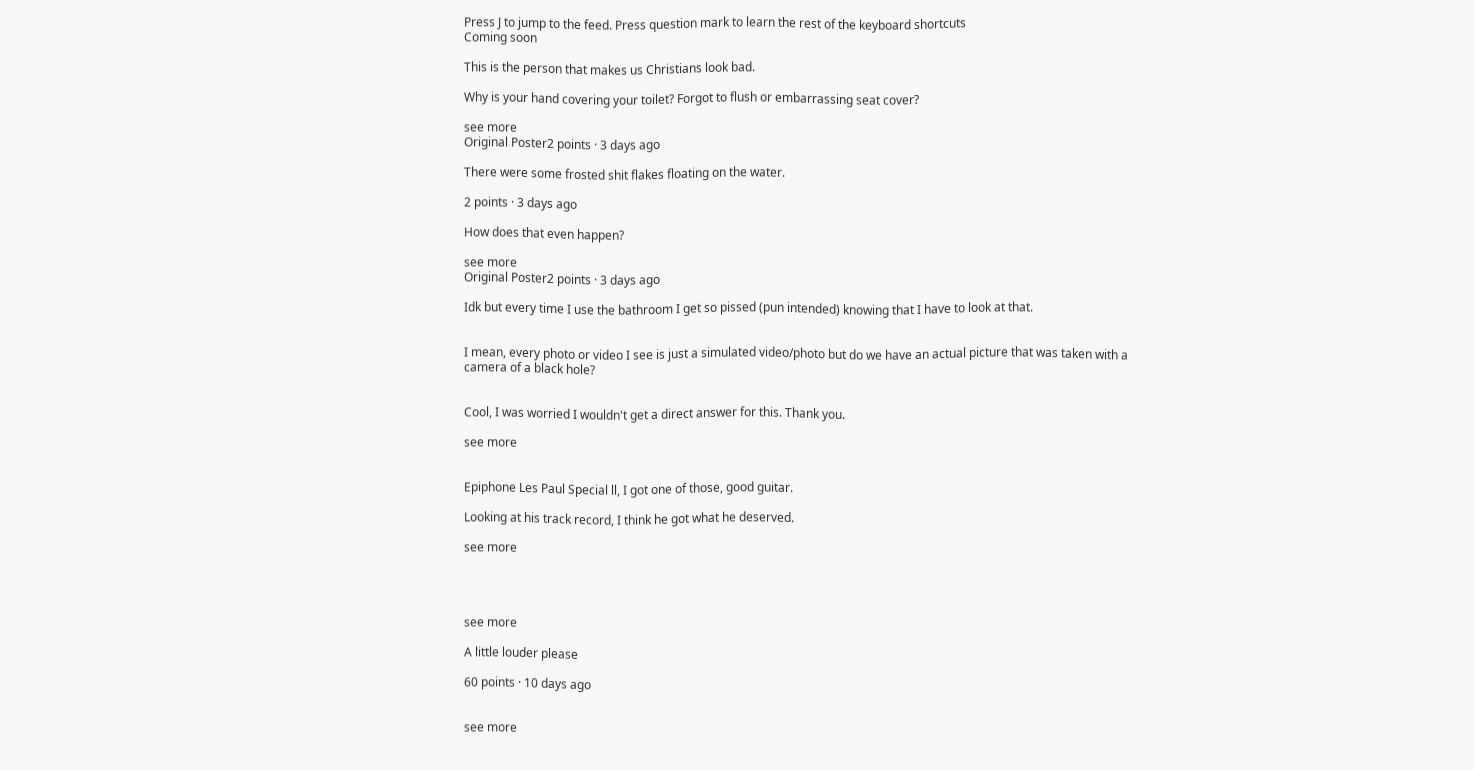Press J to jump to the feed. Press question mark to learn the rest of the keyboard shortcuts
Coming soon

This is the person that makes us Christians look bad.

Why is your hand covering your toilet? Forgot to flush or embarrassing seat cover?

see more
Original Poster2 points · 3 days ago

There were some frosted shit flakes floating on the water.

2 points · 3 days ago

How does that even happen?

see more
Original Poster2 points · 3 days ago

Idk but every time I use the bathroom I get so pissed (pun intended) knowing that I have to look at that.


I mean, every photo or video I see is just a simulated video/photo but do we have an actual picture that was taken with a camera of a black hole?


Cool, I was worried I wouldn't get a direct answer for this. Thank you.

see more


Epiphone Les Paul Special ll, I got one of those, good guitar.

Looking at his track record, I think he got what he deserved.

see more




see more

A little louder please

60 points · 10 days ago


see more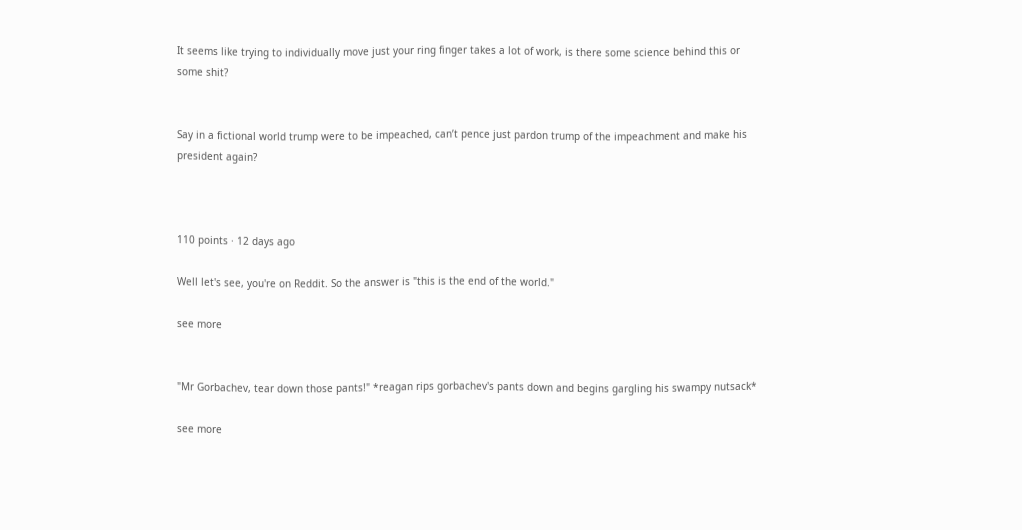It seems like trying to individually move just your ring finger takes a lot of work, is there some science behind this or some shit?


Say in a fictional world trump were to be impeached, can’t pence just pardon trump of the impeachment and make his president again?



110 points · 12 days ago

Well let's see, you're on Reddit. So the answer is "this is the end of the world."

see more


"Mr Gorbachev, tear down those pants!" *reagan rips gorbachev's pants down and begins gargling his swampy nutsack*

see more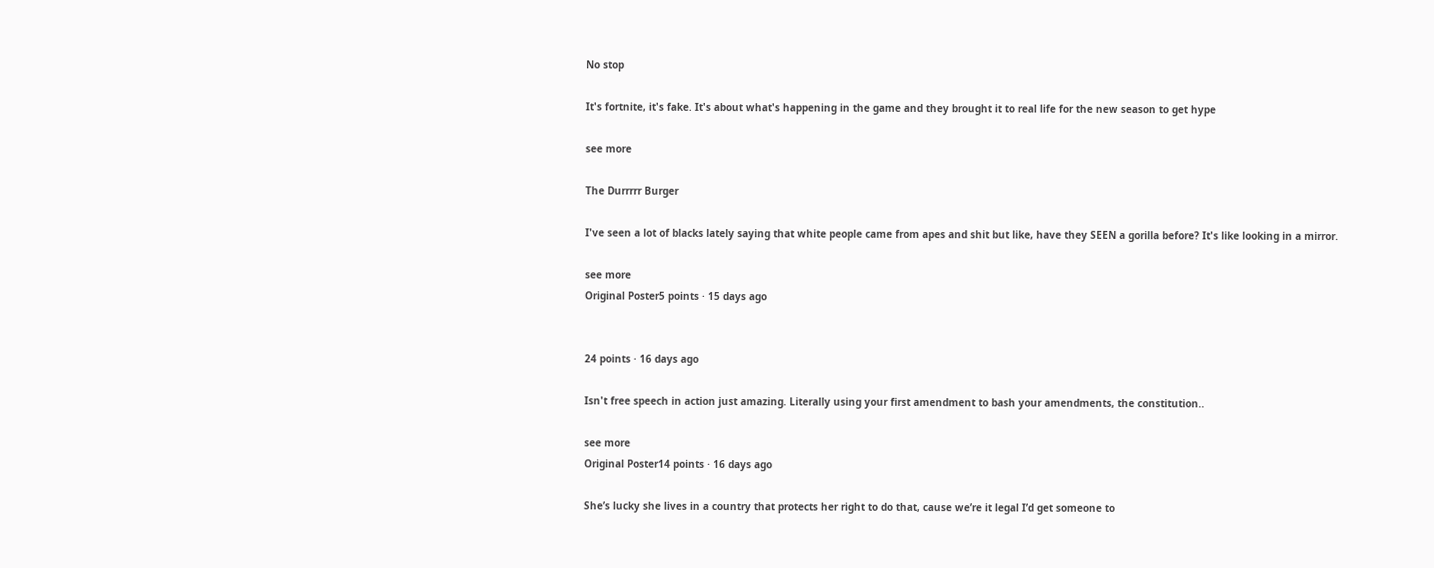No stop

It's fortnite, it's fake. It's about what's happening in the game and they brought it to real life for the new season to get hype

see more

The Durrrrr Burger

I've seen a lot of blacks lately saying that white people came from apes and shit but like, have they SEEN a gorilla before? It's like looking in a mirror.

see more
Original Poster5 points · 15 days ago


24 points · 16 days ago

Isn't free speech in action just amazing. Literally using your first amendment to bash your amendments, the constitution..

see more
Original Poster14 points · 16 days ago

She’s lucky she lives in a country that protects her right to do that, cause we’re it legal I’d get someone to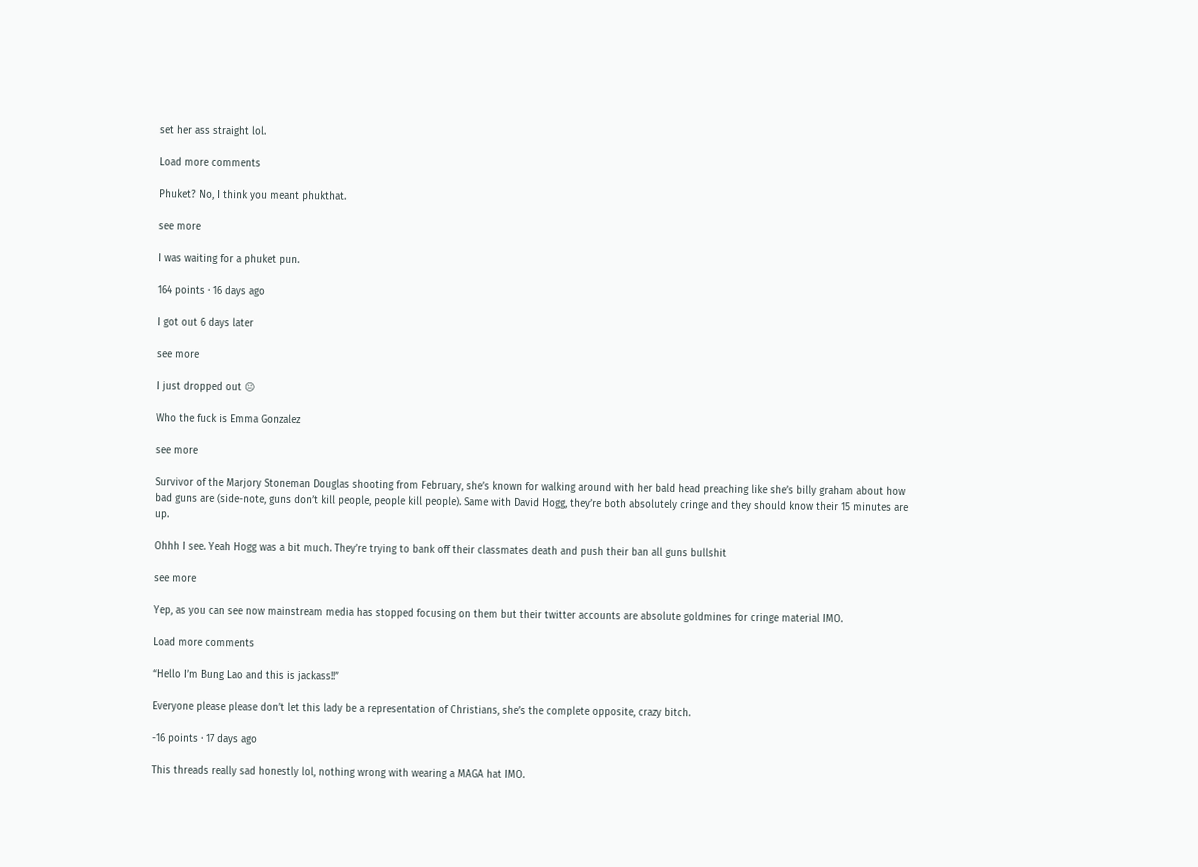set her ass straight lol.

Load more comments

Phuket? No, I think you meant phukthat.

see more

I was waiting for a phuket pun.

164 points · 16 days ago

I got out 6 days later

see more

I just dropped out 😐

Who the fuck is Emma Gonzalez

see more

Survivor of the Marjory Stoneman Douglas shooting from February, she’s known for walking around with her bald head preaching like she’s billy graham about how bad guns are (side-note, guns don’t kill people, people kill people). Same with David Hogg, they’re both absolutely cringe and they should know their 15 minutes are up.

Ohhh I see. Yeah Hogg was a bit much. They’re trying to bank off their classmates death and push their ban all guns bullshit

see more

Yep, as you can see now mainstream media has stopped focusing on them but their twitter accounts are absolute goldmines for cringe material IMO.

Load more comments

“Hello I’m Bung Lao and this is jackass!!”

Everyone please please don’t let this lady be a representation of Christians, she’s the complete opposite, crazy bitch.

-16 points · 17 days ago

This threads really sad honestly lol, nothing wrong with wearing a MAGA hat IMO.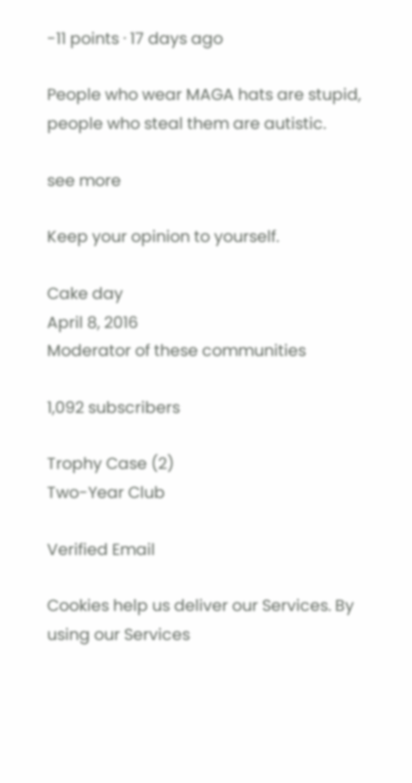-11 points · 17 days ago

People who wear MAGA hats are stupid, people who steal them are autistic.

see more

Keep your opinion to yourself.

Cake day
April 8, 2016
Moderator of these communities

1,092 subscribers

Trophy Case (2)
Two-Year Club

Verified Email

Cookies help us deliver our Services. By using our Services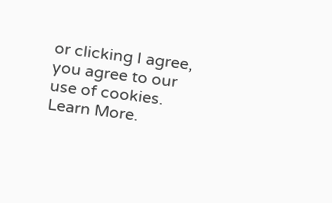or clicking I agree, you agree to our use of cookies. Learn More.